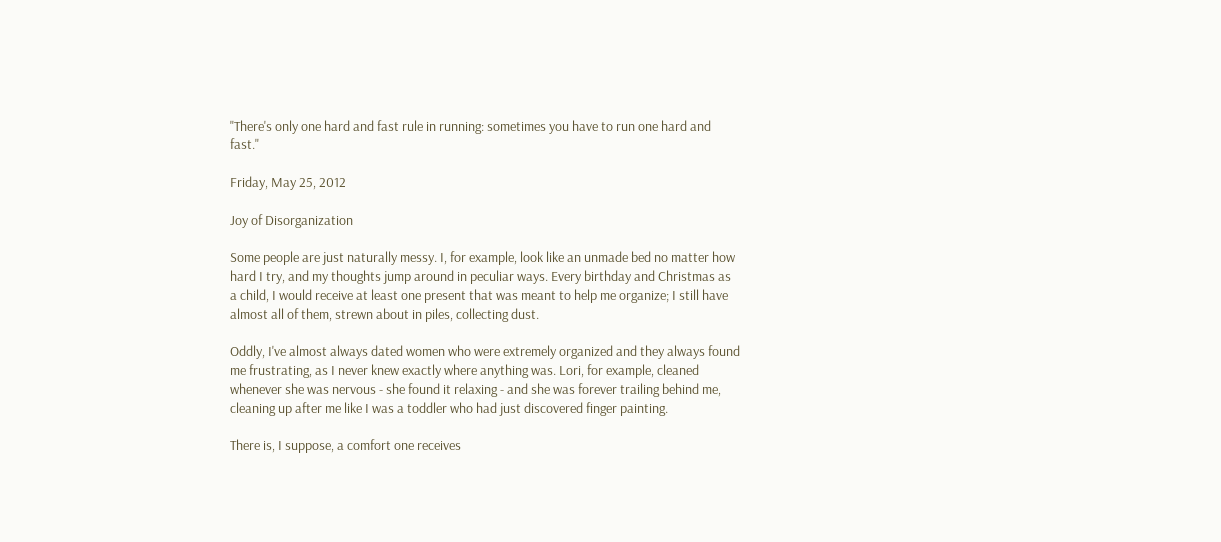"There's only one hard and fast rule in running: sometimes you have to run one hard and fast."

Friday, May 25, 2012

Joy of Disorganization

Some people are just naturally messy. I, for example, look like an unmade bed no matter how hard I try, and my thoughts jump around in peculiar ways. Every birthday and Christmas as a child, I would receive at least one present that was meant to help me organize; I still have almost all of them, strewn about in piles, collecting dust.

Oddly, I've almost always dated women who were extremely organized and they always found me frustrating, as I never knew exactly where anything was. Lori, for example, cleaned whenever she was nervous - she found it relaxing - and she was forever trailing behind me, cleaning up after me like I was a toddler who had just discovered finger painting.

There is, I suppose, a comfort one receives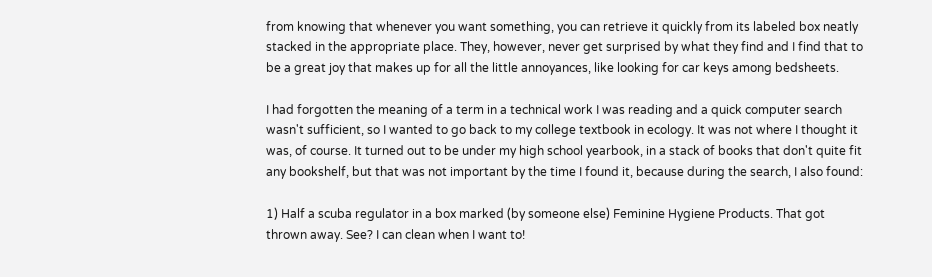from knowing that whenever you want something, you can retrieve it quickly from its labeled box neatly stacked in the appropriate place. They, however, never get surprised by what they find and I find that to be a great joy that makes up for all the little annoyances, like looking for car keys among bedsheets.

I had forgotten the meaning of a term in a technical work I was reading and a quick computer search wasn't sufficient, so I wanted to go back to my college textbook in ecology. It was not where I thought it was, of course. It turned out to be under my high school yearbook, in a stack of books that don't quite fit any bookshelf, but that was not important by the time I found it, because during the search, I also found:

1) Half a scuba regulator in a box marked (by someone else) Feminine Hygiene Products. That got thrown away. See? I can clean when I want to!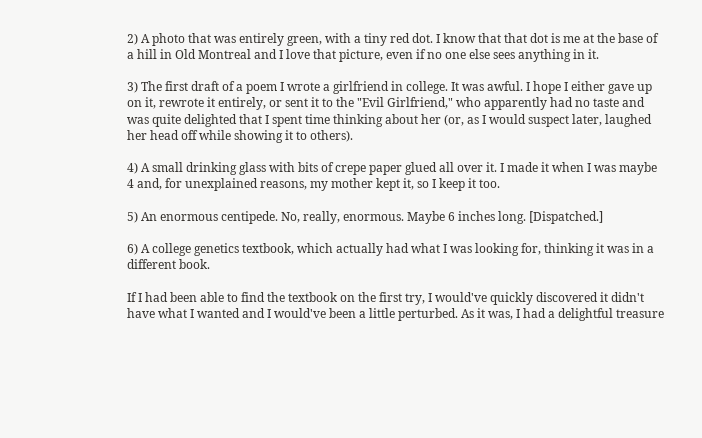2) A photo that was entirely green, with a tiny red dot. I know that that dot is me at the base of a hill in Old Montreal and I love that picture, even if no one else sees anything in it.

3) The first draft of a poem I wrote a girlfriend in college. It was awful. I hope I either gave up on it, rewrote it entirely, or sent it to the "Evil Girlfriend," who apparently had no taste and was quite delighted that I spent time thinking about her (or, as I would suspect later, laughed her head off while showing it to others).

4) A small drinking glass with bits of crepe paper glued all over it. I made it when I was maybe 4 and, for unexplained reasons, my mother kept it, so I keep it too.

5) An enormous centipede. No, really, enormous. Maybe 6 inches long. [Dispatched.]

6) A college genetics textbook, which actually had what I was looking for, thinking it was in a different book.

If I had been able to find the textbook on the first try, I would've quickly discovered it didn't have what I wanted and I would've been a little perturbed. As it was, I had a delightful treasure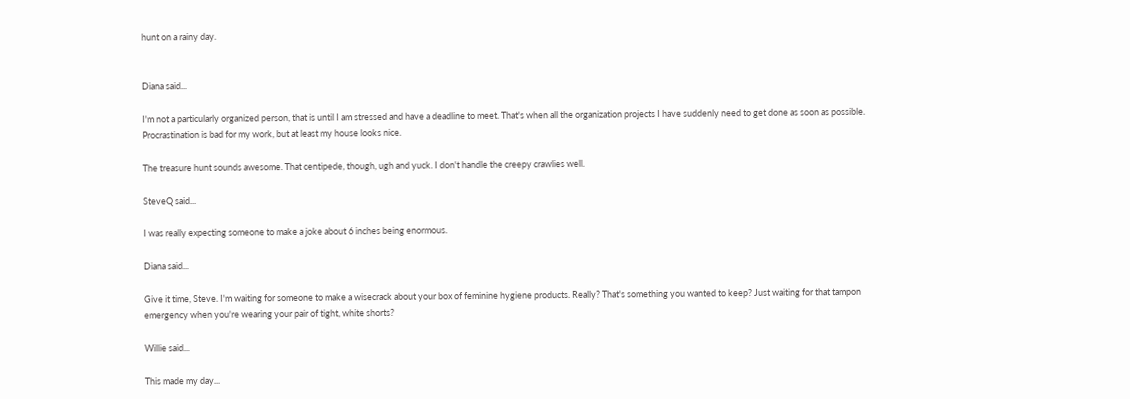hunt on a rainy day.


Diana said...

I'm not a particularly organized person, that is until I am stressed and have a deadline to meet. That's when all the organization projects I have suddenly need to get done as soon as possible. Procrastination is bad for my work, but at least my house looks nice.

The treasure hunt sounds awesome. That centipede, though, ugh and yuck. I don't handle the creepy crawlies well.

SteveQ said...

I was really expecting someone to make a joke about 6 inches being enormous.

Diana said...

Give it time, Steve. I'm waiting for someone to make a wisecrack about your box of feminine hygiene products. Really? That's something you wanted to keep? Just waiting for that tampon emergency when you're wearing your pair of tight, white shorts?

Willie said...

This made my day...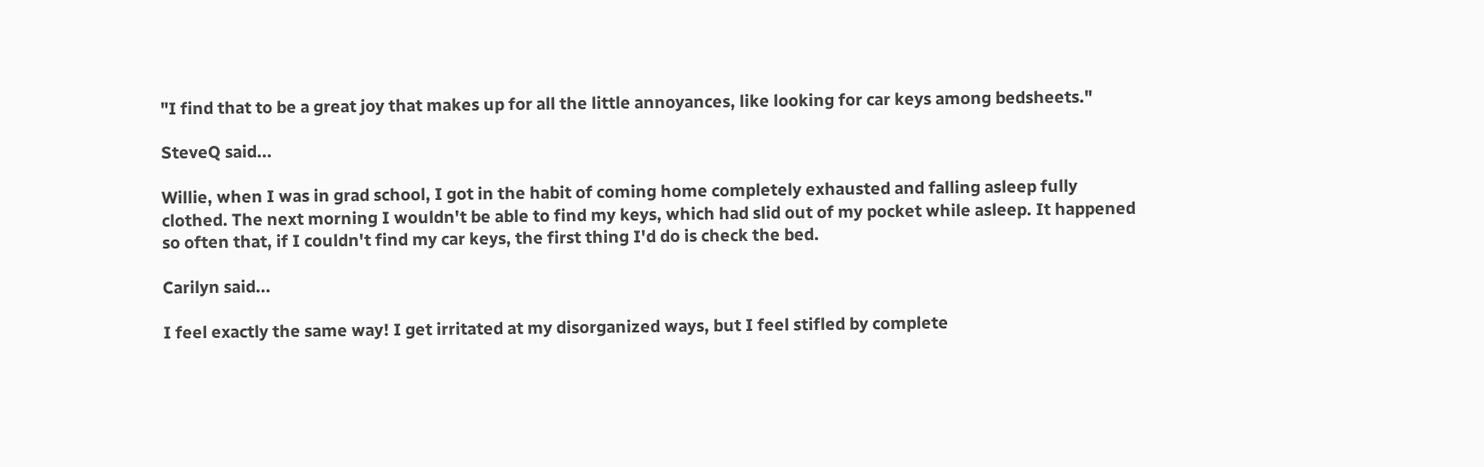"I find that to be a great joy that makes up for all the little annoyances, like looking for car keys among bedsheets."

SteveQ said...

Willie, when I was in grad school, I got in the habit of coming home completely exhausted and falling asleep fully clothed. The next morning I wouldn't be able to find my keys, which had slid out of my pocket while asleep. It happened so often that, if I couldn't find my car keys, the first thing I'd do is check the bed.

Carilyn said...

I feel exactly the same way! I get irritated at my disorganized ways, but I feel stifled by complete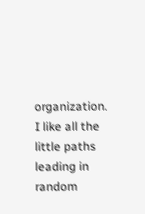organization. I like all the little paths leading in random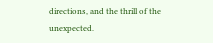directions, and the thrill of the unexpected.